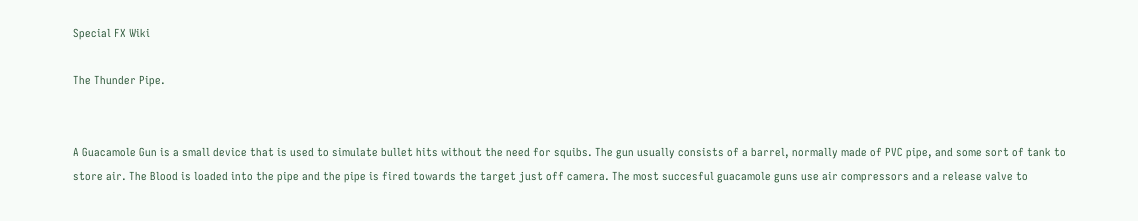Special FX Wiki

The Thunder Pipe.


A Guacamole Gun is a small device that is used to simulate bullet hits without the need for squibs. The gun usually consists of a barrel, normally made of PVC pipe, and some sort of tank to store air. The Blood is loaded into the pipe and the pipe is fired towards the target just off camera. The most succesful guacamole guns use air compressors and a release valve to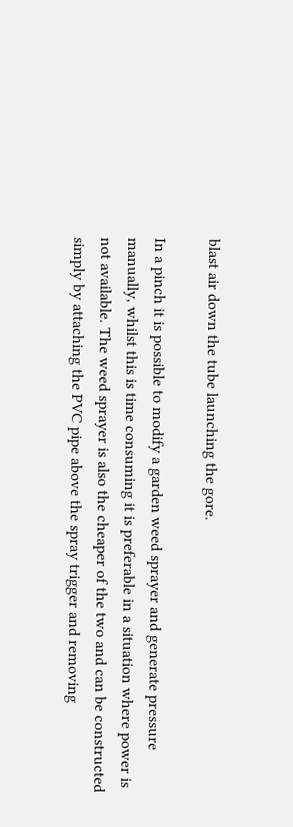blast air down the tube launching the gore.

In a pinch it is possible to modify a garden weed sprayer and generate pressure manually, whilst this is time consuming it is preferable in a situation where power is not available. The weed sprayer is also the cheaper of the two and can be constructed simply by attaching the PVC pipe above the spray trigger and removing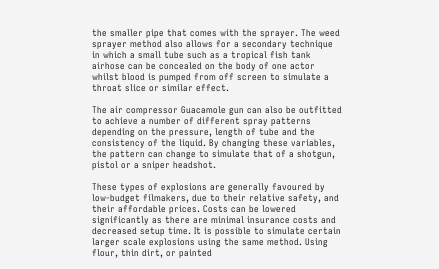the smaller pipe that comes with the sprayer. The weed sprayer method also allows for a secondary technique in which a small tube such as a tropical fish tank airhose can be concealed on the body of one actor whilst blood is pumped from off screen to simulate a throat slice or similar effect.

The air compressor Guacamole gun can also be outfitted to achieve a number of different spray patterns depending on the pressure, length of tube and the consistency of the liquid. By changing these variables, the pattern can change to simulate that of a shotgun, pistol or a sniper headshot.

These types of explosions are generally favoured by low-budget filmakers, due to their relative safety, and their affordable prices. Costs can be lowered significantly as there are minimal insurance costs and decreased setup time. It is possible to simulate certain larger scale explosions using the same method. Using flour, thin dirt, or painted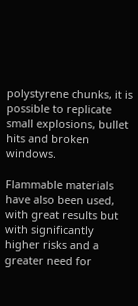polystyrene chunks, it is possible to replicate small explosions, bullet hits and broken windows.

Flammable materials have also been used, with great results but with significantly higher risks and a greater need for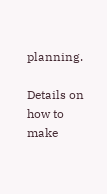planning.

Details on how to make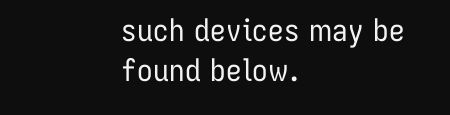such devices may be found below.